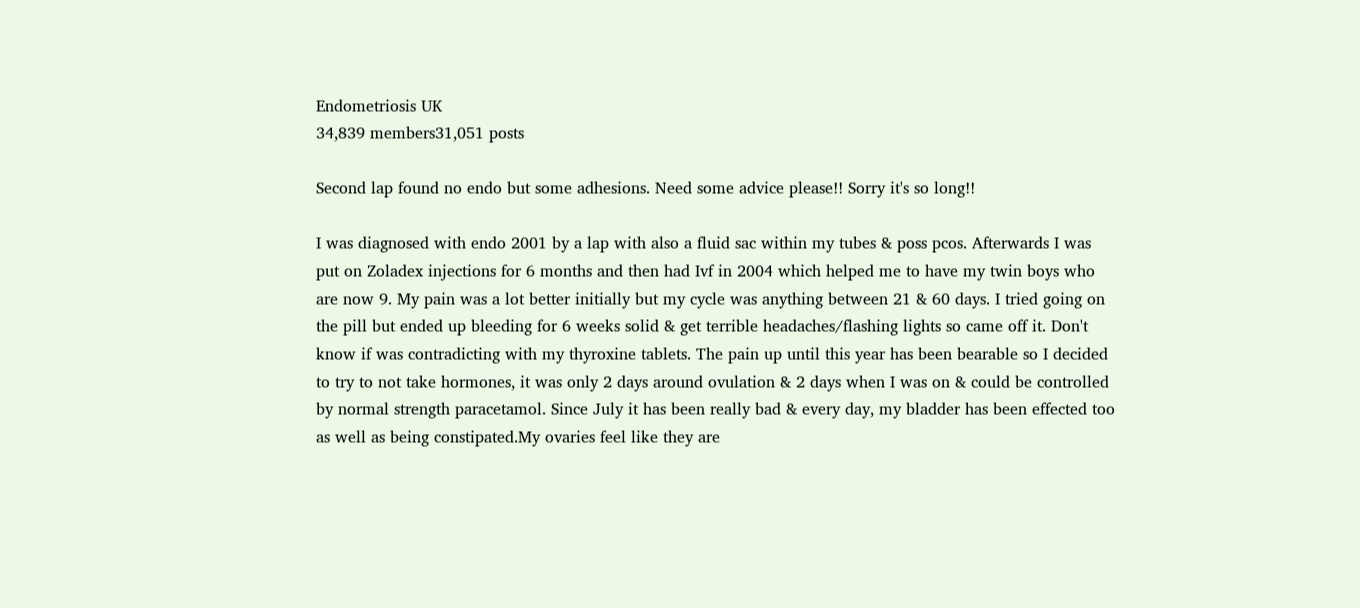Endometriosis UK
34,839 members31,051 posts

Second lap found no endo but some adhesions. Need some advice please!! Sorry it's so long!!

I was diagnosed with endo 2001 by a lap with also a fluid sac within my tubes & poss pcos. Afterwards I was put on Zoladex injections for 6 months and then had Ivf in 2004 which helped me to have my twin boys who are now 9. My pain was a lot better initially but my cycle was anything between 21 & 60 days. I tried going on the pill but ended up bleeding for 6 weeks solid & get terrible headaches/flashing lights so came off it. Don't know if was contradicting with my thyroxine tablets. The pain up until this year has been bearable so I decided to try to not take hormones, it was only 2 days around ovulation & 2 days when I was on & could be controlled by normal strength paracetamol. Since July it has been really bad & every day, my bladder has been effected too as well as being constipated.My ovaries feel like they are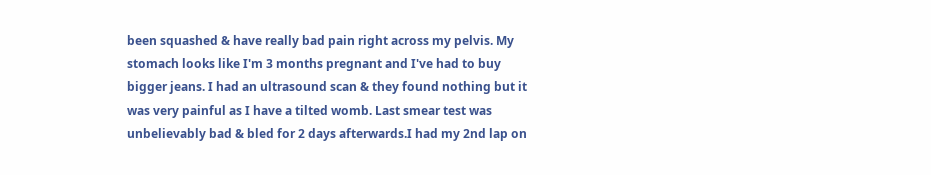been squashed & have really bad pain right across my pelvis. My stomach looks like I'm 3 months pregnant and I've had to buy bigger jeans. I had an ultrasound scan & they found nothing but it was very painful as I have a tilted womb. Last smear test was unbelievably bad & bled for 2 days afterwards.I had my 2nd lap on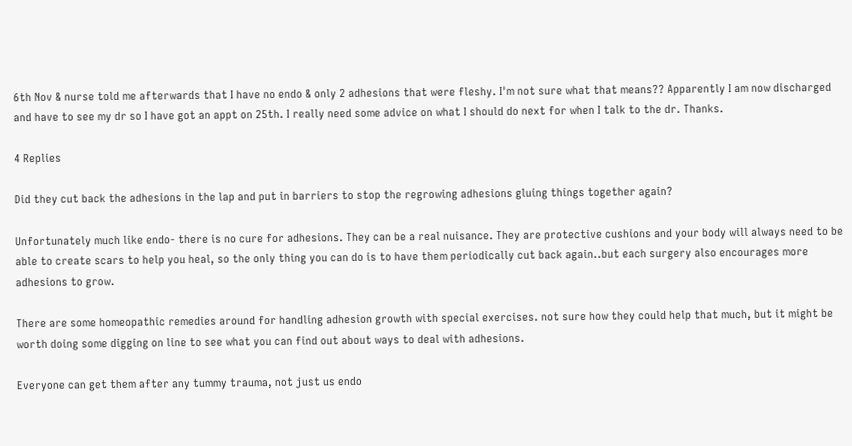6th Nov & nurse told me afterwards that I have no endo & only 2 adhesions that were fleshy. I'm not sure what that means?? Apparently I am now discharged and have to see my dr so I have got an appt on 25th. I really need some advice on what I should do next for when I talk to the dr. Thanks.

4 Replies

Did they cut back the adhesions in the lap and put in barriers to stop the regrowing adhesions gluing things together again?

Unfortunately much like endo- there is no cure for adhesions. They can be a real nuisance. They are protective cushions and your body will always need to be able to create scars to help you heal, so the only thing you can do is to have them periodically cut back again..but each surgery also encourages more adhesions to grow.

There are some homeopathic remedies around for handling adhesion growth with special exercises. not sure how they could help that much, but it might be worth doing some digging on line to see what you can find out about ways to deal with adhesions.

Everyone can get them after any tummy trauma, not just us endo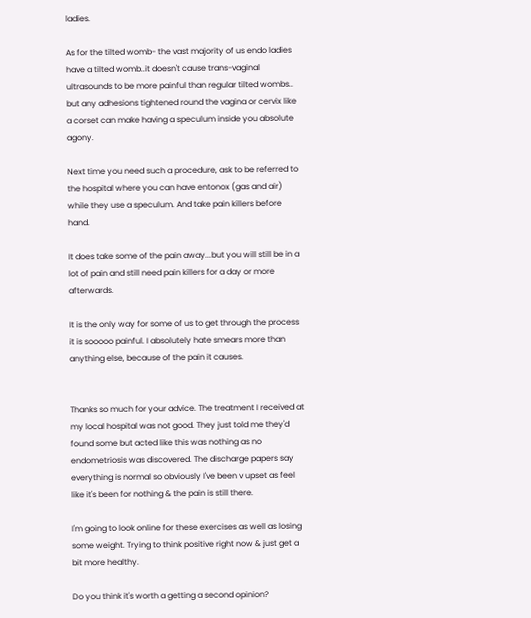ladies.

As for the tilted womb- the vast majority of us endo ladies have a tilted womb..it doesn't cause trans-vaginal ultrasounds to be more painful than regular tilted wombs.. but any adhesions tightened round the vagina or cervix like a corset can make having a speculum inside you absolute agony.

Next time you need such a procedure, ask to be referred to the hospital where you can have entonox (gas and air) while they use a speculum. And take pain killers before hand.

It does take some of the pain away...but you will still be in a lot of pain and still need pain killers for a day or more afterwards.

It is the only way for some of us to get through the process it is sooooo painful. I absolutely hate smears more than anything else, because of the pain it causes.


Thanks so much for your advice. The treatment I received at my local hospital was not good. They just told me they'd found some but acted like this was nothing as no endometriosis was discovered. The discharge papers say everything is normal so obviously I've been v upset as feel like it's been for nothing & the pain is still there.

I'm going to look online for these exercises as well as losing some weight. Trying to think positive right now & just get a bit more healthy.

Do you think it's worth a getting a second opinion?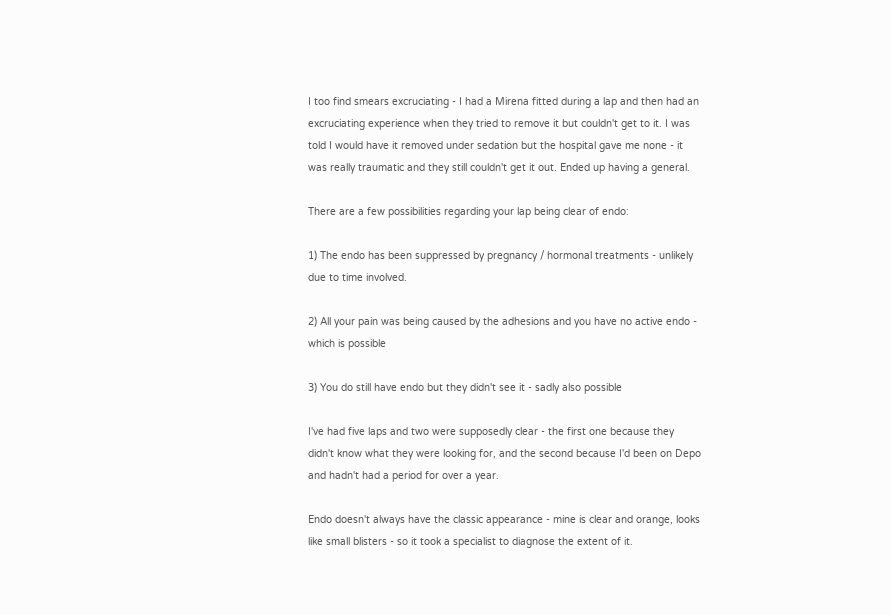I too find smears excruciating - I had a Mirena fitted during a lap and then had an excruciating experience when they tried to remove it but couldn't get to it. I was told I would have it removed under sedation but the hospital gave me none - it was really traumatic and they still couldn't get it out. Ended up having a general.

There are a few possibilities regarding your lap being clear of endo:

1) The endo has been suppressed by pregnancy / hormonal treatments - unlikely due to time involved.

2) All your pain was being caused by the adhesions and you have no active endo - which is possible

3) You do still have endo but they didn't see it - sadly also possible

I've had five laps and two were supposedly clear - the first one because they didn't know what they were looking for, and the second because I'd been on Depo and hadn't had a period for over a year.

Endo doesn't always have the classic appearance - mine is clear and orange, looks like small blisters - so it took a specialist to diagnose the extent of it.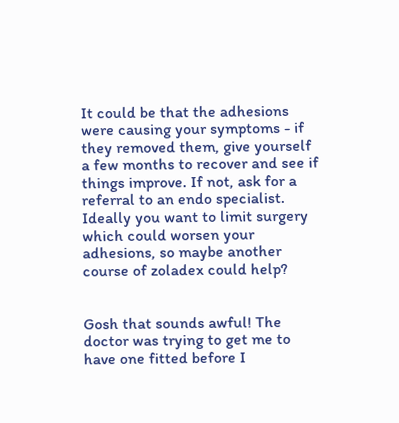It could be that the adhesions were causing your symptoms - if they removed them, give yourself a few months to recover and see if things improve. If not, ask for a referral to an endo specialist. Ideally you want to limit surgery which could worsen your adhesions, so maybe another course of zoladex could help?


Gosh that sounds awful! The doctor was trying to get me to have one fitted before I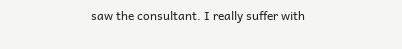saw the consultant. I really suffer with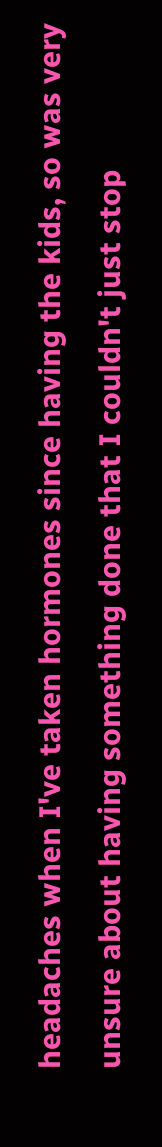headaches when I've taken hormones since having the kids, so was very unsure about having something done that I couldn't just stop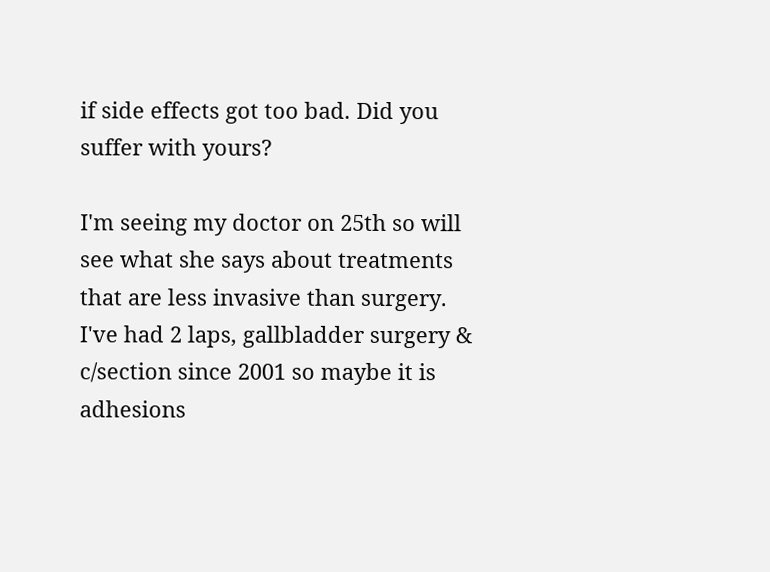if side effects got too bad. Did you suffer with yours?

I'm seeing my doctor on 25th so will see what she says about treatments that are less invasive than surgery. I've had 2 laps, gallbladder surgery & c/section since 2001 so maybe it is adhesions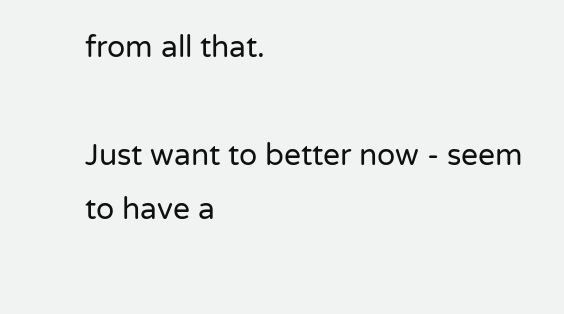from all that.

Just want to better now - seem to have a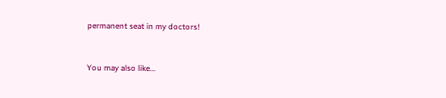permanent seat in my doctors!


You may also like...